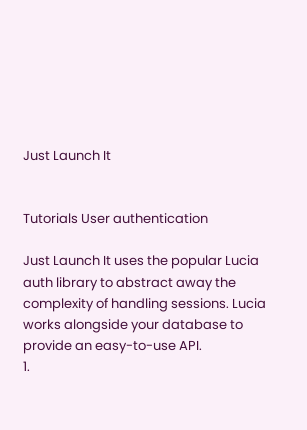Just Launch It


Tutorials User authentication

Just Launch It uses the popular Lucia auth library to abstract away the complexity of handling sessions. Lucia works alongside your database to provide an easy-to-use API.
1.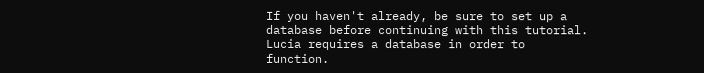If you haven't already, be sure to set up a database before continuing with this tutorial. Lucia requires a database in order to function.